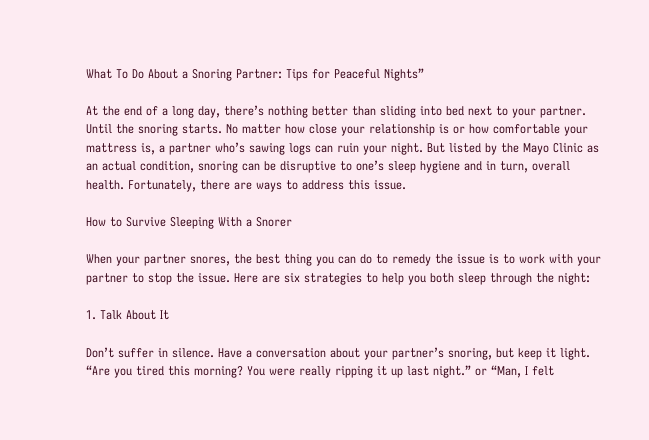What To Do About a Snoring Partner: Tips for Peaceful Nights”

At the end of a long day, there’s nothing better than sliding into bed next to your partner. Until the snoring starts. No matter how close your relationship is or how comfortable your mattress is, a partner who’s sawing logs can ruin your night. But listed by the Mayo Clinic as an actual condition, snoring can be disruptive to one’s sleep hygiene and in turn, overall health. Fortunately, there are ways to address this issue.

How to Survive Sleeping With a Snorer

When your partner snores, the best thing you can do to remedy the issue is to work with your partner to stop the issue. Here are six strategies to help you both sleep through the night:

1. Talk About It

Don’t suffer in silence. Have a conversation about your partner’s snoring, but keep it light. “Are you tired this morning? You were really ripping it up last night.” or “Man, I felt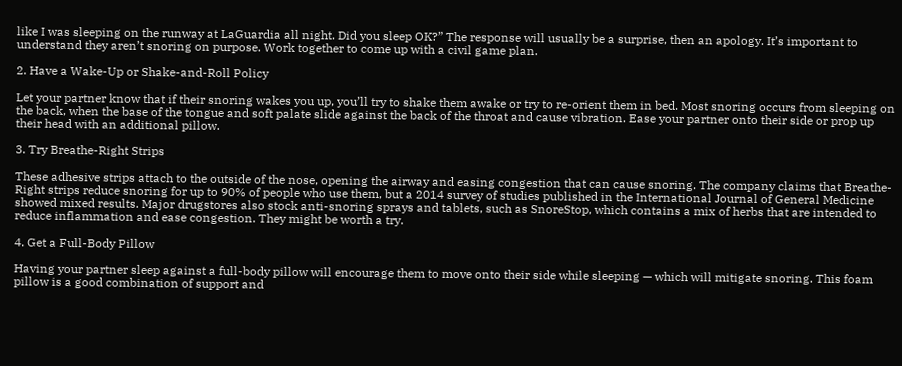like I was sleeping on the runway at LaGuardia all night. Did you sleep OK?” The response will usually be a surprise, then an apology. It’s important to understand they aren’t snoring on purpose. Work together to come up with a civil game plan.

2. Have a Wake-Up or Shake-and-Roll Policy

Let your partner know that if their snoring wakes you up, you’ll try to shake them awake or try to re-orient them in bed. Most snoring occurs from sleeping on the back, when the base of the tongue and soft palate slide against the back of the throat and cause vibration. Ease your partner onto their side or prop up their head with an additional pillow.

3. Try Breathe-Right Strips

These adhesive strips attach to the outside of the nose, opening the airway and easing congestion that can cause snoring. The company claims that Breathe-Right strips reduce snoring for up to 90% of people who use them, but a 2014 survey of studies published in the International Journal of General Medicine showed mixed results. Major drugstores also stock anti-snoring sprays and tablets, such as SnoreStop, which contains a mix of herbs that are intended to reduce inflammation and ease congestion. They might be worth a try.

4. Get a Full-Body Pillow

Having your partner sleep against a full-body pillow will encourage them to move onto their side while sleeping — which will mitigate snoring. This foam pillow is a good combination of support and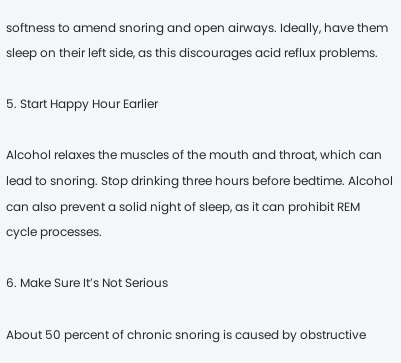softness to amend snoring and open airways. Ideally, have them sleep on their left side, as this discourages acid reflux problems.

5. Start Happy Hour Earlier

Alcohol relaxes the muscles of the mouth and throat, which can lead to snoring. Stop drinking three hours before bedtime. Alcohol can also prevent a solid night of sleep, as it can prohibit REM cycle processes.

6. Make Sure It’s Not Serious

About 50 percent of chronic snoring is caused by obstructive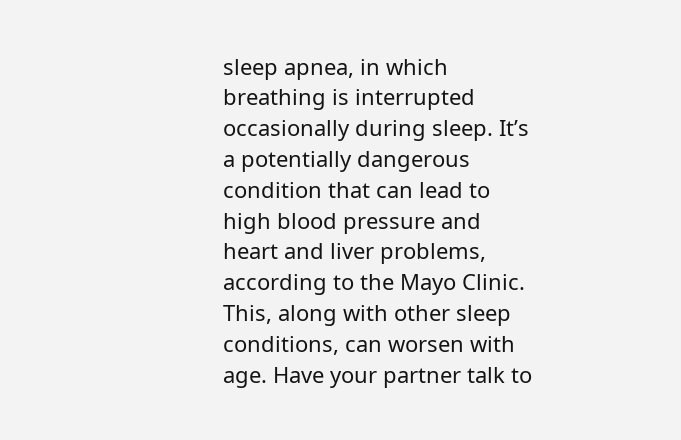sleep apnea, in which breathing is interrupted occasionally during sleep. It’s a potentially dangerous condition that can lead to high blood pressure and heart and liver problems, according to the Mayo Clinic. This, along with other sleep conditions, can worsen with age. Have your partner talk to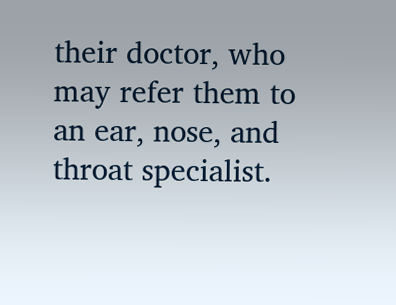their doctor, who may refer them to an ear, nose, and throat specialist.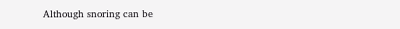Although snoring can be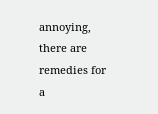annoying, there are remedies for a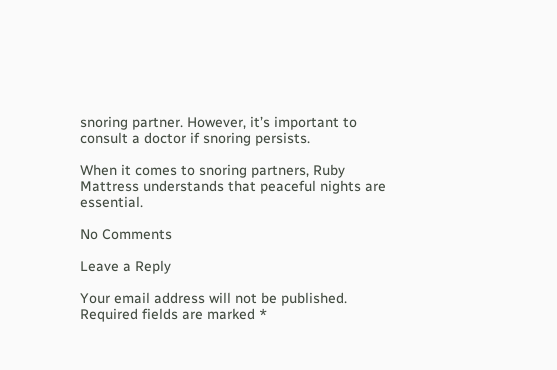snoring partner. However, it’s important to consult a doctor if snoring persists.

When it comes to snoring partners, Ruby Mattress understands that peaceful nights are essential.

No Comments

Leave a Reply

Your email address will not be published. Required fields are marked *